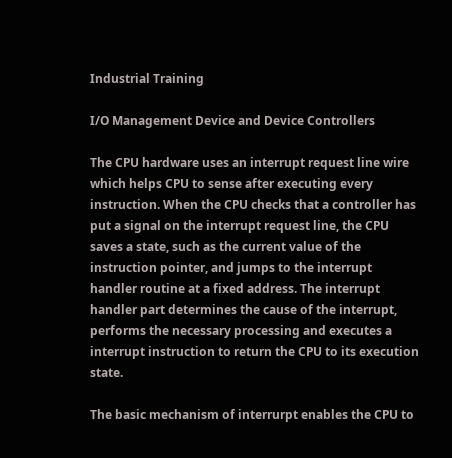Industrial Training

I/O Management Device and Device Controllers

The CPU hardware uses an interrupt request line wire which helps CPU to sense after executing every instruction. When the CPU checks that a controller has put a signal on the interrupt request line, the CPU saves a state, such as the current value of the instruction pointer, and jumps to the interrupt handler routine at a fixed address. The interrupt handler part determines the cause of the interrupt, performs the necessary processing and executes a interrupt instruction to return the CPU to its execution state.

The basic mechanism of interrurpt enables the CPU to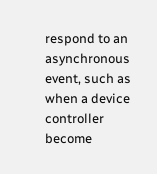respond to an asynchronous event, such as when a device controller become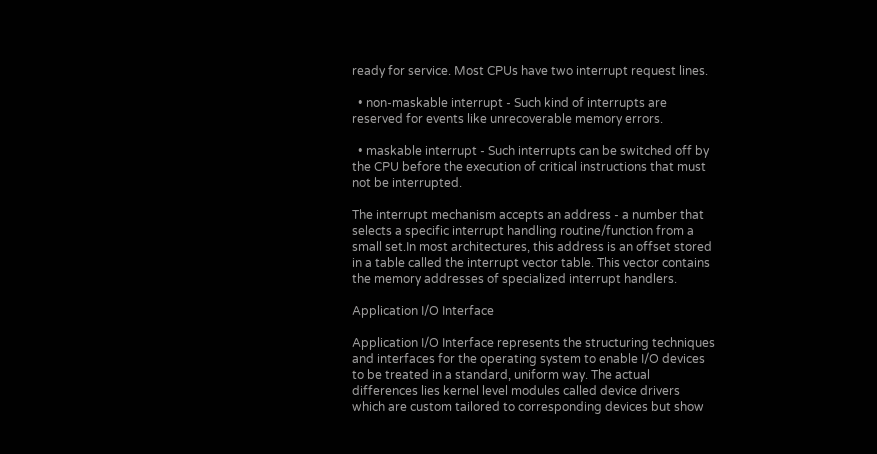ready for service. Most CPUs have two interrupt request lines.

  • non-maskable interrupt - Such kind of interrupts are reserved for events like unrecoverable memory errors.

  • maskable interrupt - Such interrupts can be switched off by the CPU before the execution of critical instructions that must not be interrupted.

The interrupt mechanism accepts an address - a number that selects a specific interrupt handling routine/function from a small set.In most architectures, this address is an offset stored in a table called the interrupt vector table. This vector contains the memory addresses of specialized interrupt handlers.

Application I/O Interface

Application I/O Interface represents the structuring techniques and interfaces for the operating system to enable I/O devices to be treated in a standard, uniform way. The actual differences lies kernel level modules called device drivers which are custom tailored to corresponding devices but show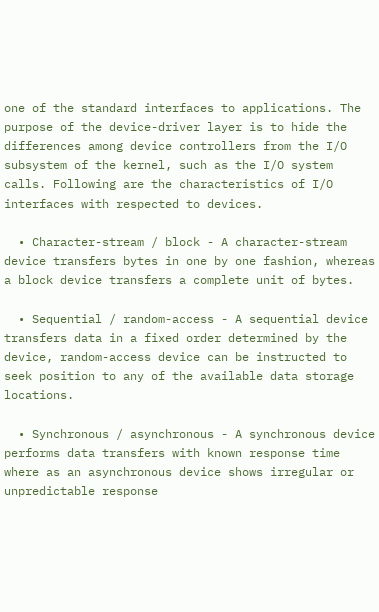one of the standard interfaces to applications. The purpose of the device-driver layer is to hide the differences among device controllers from the I/O subsystem of the kernel, such as the I/O system calls. Following are the characteristics of I/O interfaces with respected to devices.

  • Character-stream / block - A character-stream device transfers bytes in one by one fashion, whereas a block device transfers a complete unit of bytes.

  • Sequential / random-access - A sequential device transfers data in a fixed order determined by the device, random-access device can be instructed to seek position to any of the available data storage locations.

  • Synchronous / asynchronous - A synchronous device performs data transfers with known response time where as an asynchronous device shows irregular or unpredictable response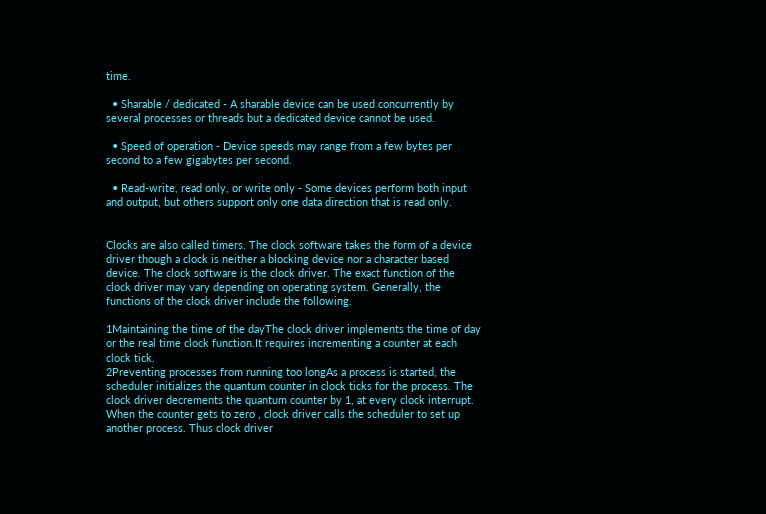time.

  • Sharable / dedicated - A sharable device can be used concurrently by several processes or threads but a dedicated device cannot be used.

  • Speed of operation - Device speeds may range from a few bytes per second to a few gigabytes per second.

  • Read-write, read only, or write only - Some devices perform both input and output, but others support only one data direction that is read only.


Clocks are also called timers. The clock software takes the form of a device driver though a clock is neither a blocking device nor a character based device. The clock software is the clock driver. The exact function of the clock driver may vary depending on operating system. Generally, the functions of the clock driver include the following.

1Maintaining the time of the dayThe clock driver implements the time of day or the real time clock function.It requires incrementing a counter at each clock tick.
2Preventing processes from running too longAs a process is started, the scheduler initializes the quantum counter in clock ticks for the process. The clock driver decrements the quantum counter by 1, at every clock interrupt. When the counter gets to zero , clock driver calls the scheduler to set up another process. Thus clock driver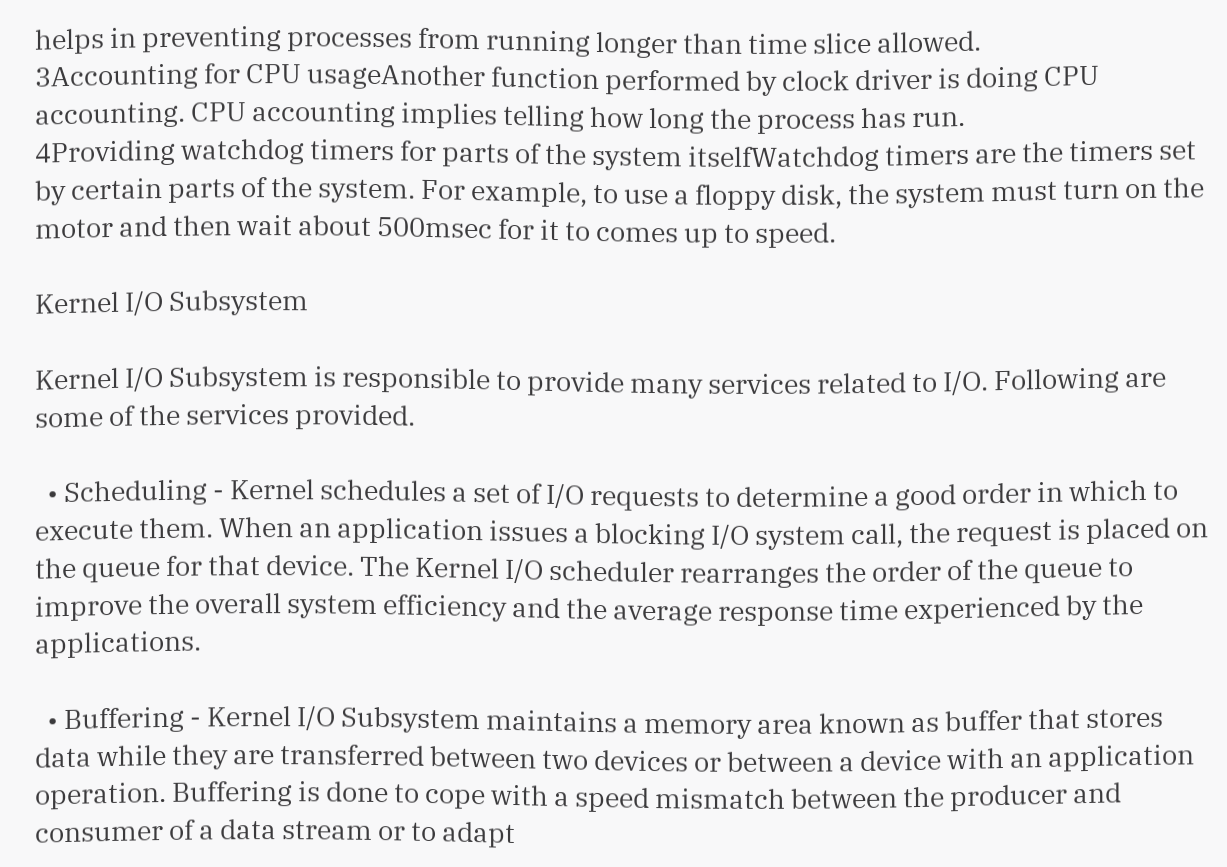helps in preventing processes from running longer than time slice allowed.
3Accounting for CPU usageAnother function performed by clock driver is doing CPU accounting. CPU accounting implies telling how long the process has run.
4Providing watchdog timers for parts of the system itselfWatchdog timers are the timers set by certain parts of the system. For example, to use a floppy disk, the system must turn on the motor and then wait about 500msec for it to comes up to speed.

Kernel I/O Subsystem

Kernel I/O Subsystem is responsible to provide many services related to I/O. Following are some of the services provided.

  • Scheduling - Kernel schedules a set of I/O requests to determine a good order in which to execute them. When an application issues a blocking I/O system call, the request is placed on the queue for that device. The Kernel I/O scheduler rearranges the order of the queue to improve the overall system efficiency and the average response time experienced by the applications.

  • Buffering - Kernel I/O Subsystem maintains a memory area known as buffer that stores data while they are transferred between two devices or between a device with an application operation. Buffering is done to cope with a speed mismatch between the producer and consumer of a data stream or to adapt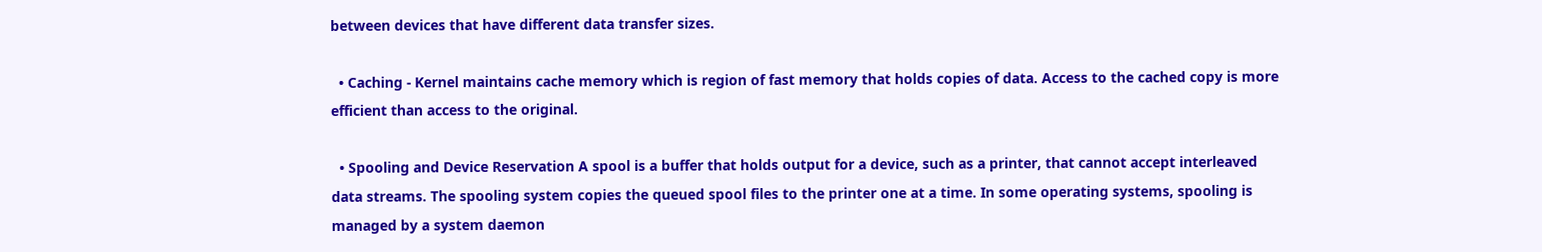between devices that have different data transfer sizes.

  • Caching - Kernel maintains cache memory which is region of fast memory that holds copies of data. Access to the cached copy is more efficient than access to the original.

  • Spooling and Device Reservation A spool is a buffer that holds output for a device, such as a printer, that cannot accept interleaved data streams. The spooling system copies the queued spool files to the printer one at a time. In some operating systems, spooling is managed by a system daemon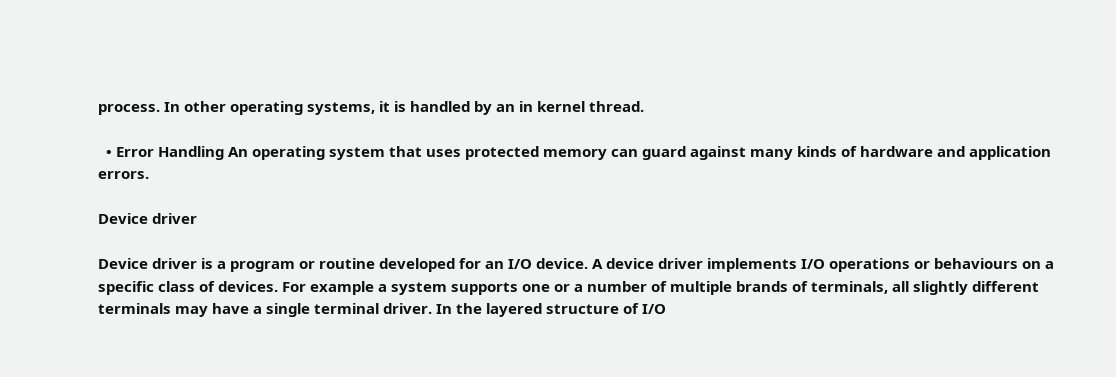process. In other operating systems, it is handled by an in kernel thread.

  • Error Handling An operating system that uses protected memory can guard against many kinds of hardware and application errors.

Device driver

Device driver is a program or routine developed for an I/O device. A device driver implements I/O operations or behaviours on a specific class of devices. For example a system supports one or a number of multiple brands of terminals, all slightly different terminals may have a single terminal driver. In the layered structure of I/O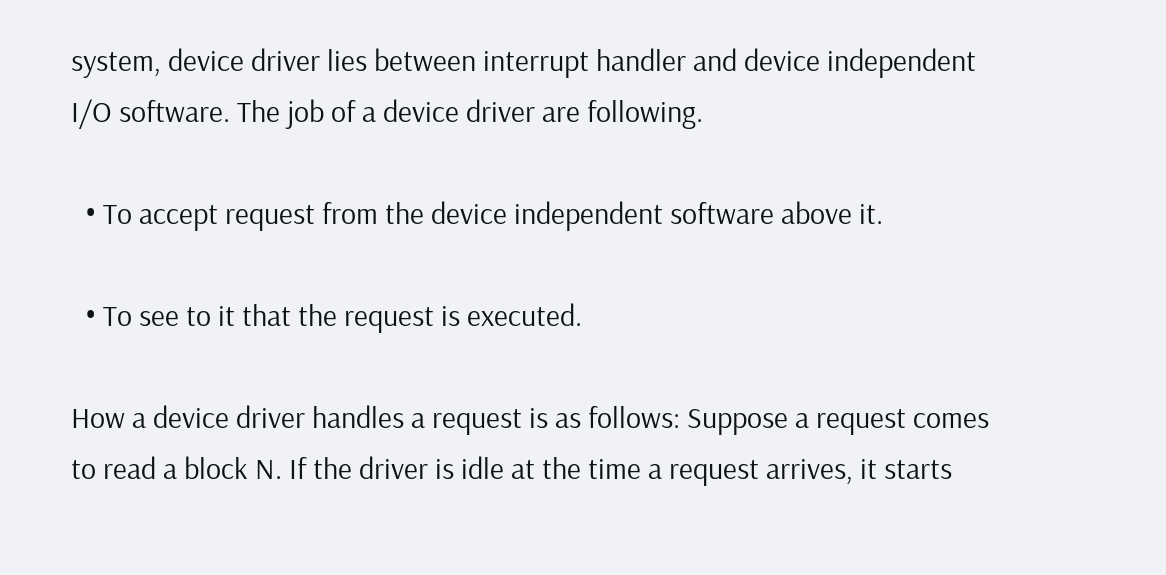system, device driver lies between interrupt handler and device independent I/O software. The job of a device driver are following.

  • To accept request from the device independent software above it.

  • To see to it that the request is executed.

How a device driver handles a request is as follows: Suppose a request comes to read a block N. If the driver is idle at the time a request arrives, it starts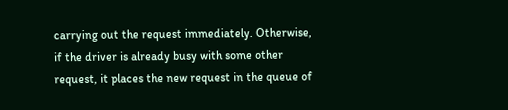carrying out the request immediately. Otherwise, if the driver is already busy with some other request, it places the new request in the queue of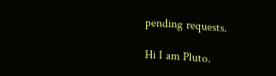pending requests.

Hi I am Pluto.